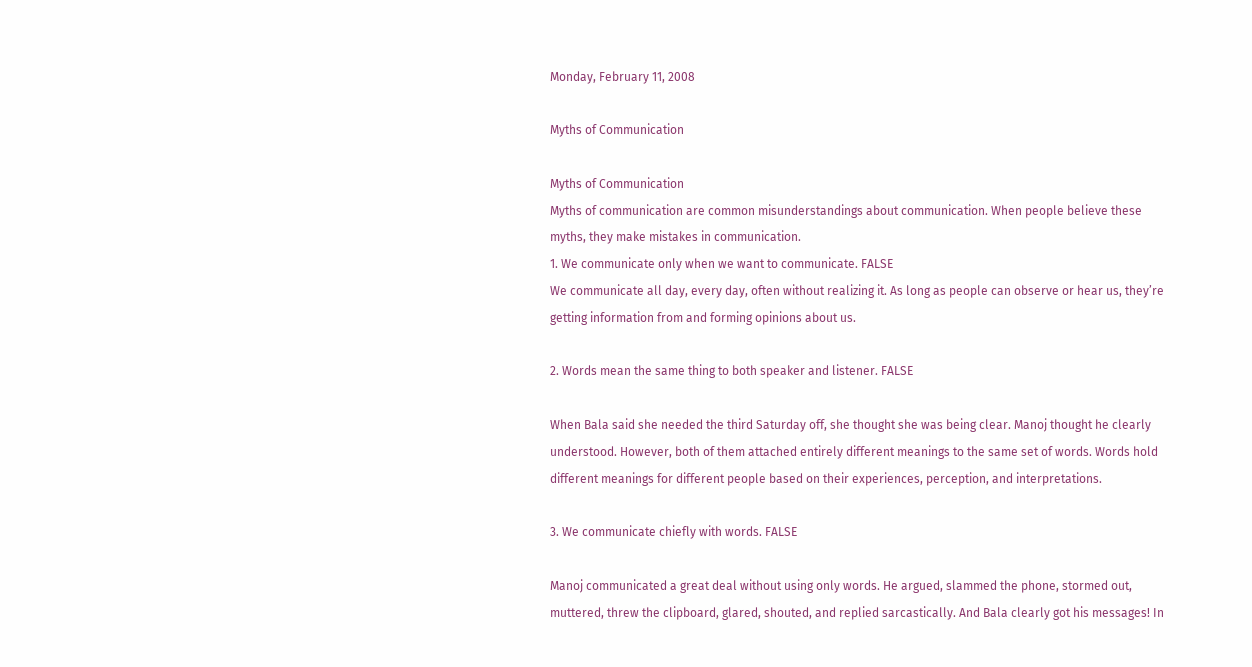Monday, February 11, 2008

Myths of Communication

Myths of Communication
Myths of communication are common misunderstandings about communication. When people believe these myths, they make mistakes in communication.
1. We communicate only when we want to communicate. FALSE
We communicate all day, every day, often without realizing it. As long as people can observe or hear us, they’re getting information from and forming opinions about us.

2. Words mean the same thing to both speaker and listener. FALSE

When Bala said she needed the third Saturday off, she thought she was being clear. Manoj thought he clearly understood. However, both of them attached entirely different meanings to the same set of words. Words hold different meanings for different people based on their experiences, perception, and interpretations.

3. We communicate chiefly with words. FALSE

Manoj communicated a great deal without using only words. He argued, slammed the phone, stormed out, muttered, threw the clipboard, glared, shouted, and replied sarcastically. And Bala clearly got his messages! In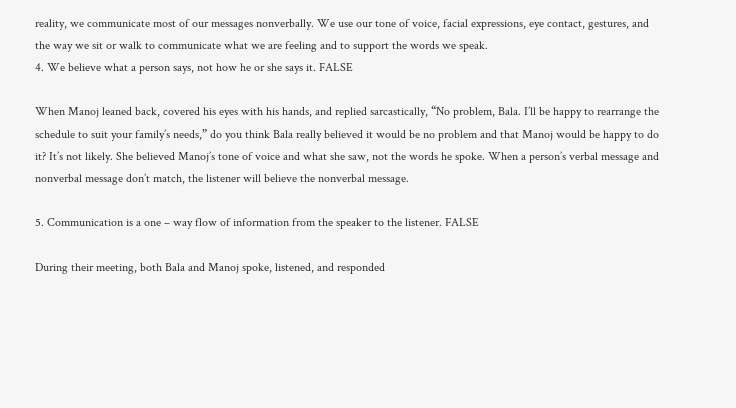reality, we communicate most of our messages nonverbally. We use our tone of voice, facial expressions, eye contact, gestures, and the way we sit or walk to communicate what we are feeling and to support the words we speak.
4. We believe what a person says, not how he or she says it. FALSE

When Manoj leaned back, covered his eyes with his hands, and replied sarcastically, “No problem, Bala. I’ll be happy to rearrange the schedule to suit your family’s needs,” do you think Bala really believed it would be no problem and that Manoj would be happy to do it? It’s not likely. She believed Manoj’s tone of voice and what she saw, not the words he spoke. When a person’s verbal message and nonverbal message don’t match, the listener will believe the nonverbal message.

5. Communication is a one – way flow of information from the speaker to the listener. FALSE

During their meeting, both Bala and Manoj spoke, listened, and responded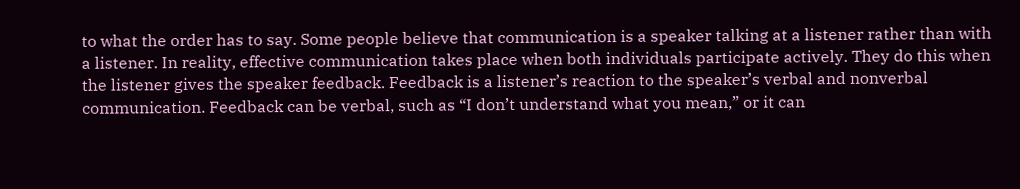to what the order has to say. Some people believe that communication is a speaker talking at a listener rather than with a listener. In reality, effective communication takes place when both individuals participate actively. They do this when the listener gives the speaker feedback. Feedback is a listener’s reaction to the speaker’s verbal and nonverbal communication. Feedback can be verbal, such as “I don’t understand what you mean,” or it can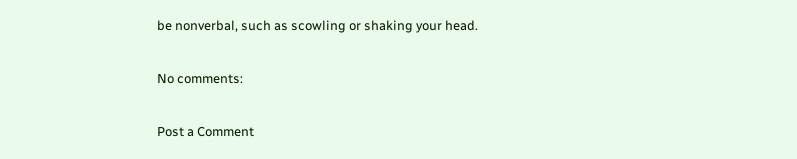be nonverbal, such as scowling or shaking your head.

No comments:

Post a Comment